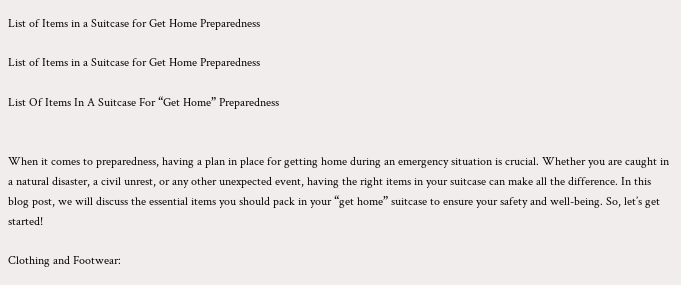List of Items in a Suitcase for Get Home Preparedness

List of Items in a Suitcase for Get Home Preparedness

List Of Items In A Suitcase For “Get Home” Preparedness


When it comes to preparedness, having a plan in place for getting home during an emergency situation is crucial. Whether you are caught in a natural disaster, a civil unrest, or any other unexpected event, having the right items in your suitcase can make all the difference. In this blog post, we will discuss the essential items you should pack in your “get home” suitcase to ensure your safety and well-being. So, let’s get started!

Clothing and Footwear: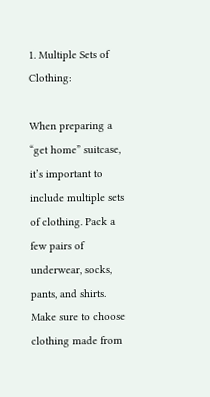1. Multiple Sets of Clothing:

When preparing a “get home” suitcase, it’s important to include multiple sets of clothing. Pack a few pairs of underwear, socks, pants, and shirts. Make sure to choose clothing made from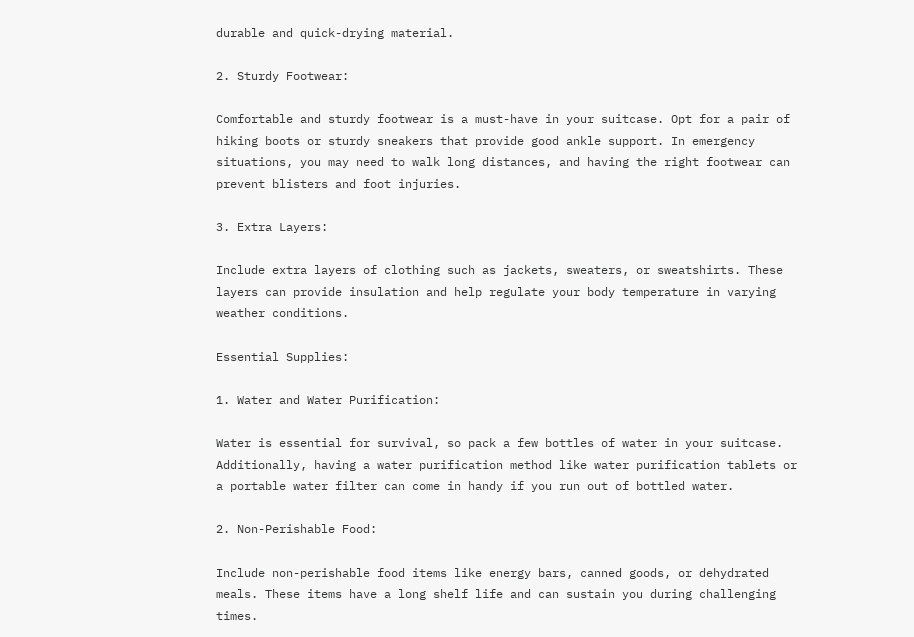durable and quick-drying material.

2. Sturdy Footwear:

Comfortable and sturdy footwear is a must-have in your suitcase. Opt for a pair of hiking boots or sturdy sneakers that provide good ankle support. In emergency situations, you may need to walk long distances, and having the right footwear can prevent blisters and foot injuries.

3. Extra Layers:

Include extra layers of clothing such as jackets, sweaters, or sweatshirts. These layers can provide insulation and help regulate your body temperature in varying weather conditions.

Essential Supplies:

1. Water and Water Purification:

Water is essential for survival, so pack a few bottles of water in your suitcase. Additionally, having a water purification method like water purification tablets or a portable water filter can come in handy if you run out of bottled water.

2. Non-Perishable Food:

Include non-perishable food items like energy bars, canned goods, or dehydrated meals. These items have a long shelf life and can sustain you during challenging times.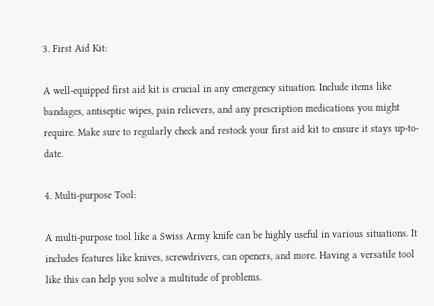3. First Aid Kit:

A well-equipped first aid kit is crucial in any emergency situation. Include items like bandages, antiseptic wipes, pain relievers, and any prescription medications you might require. Make sure to regularly check and restock your first aid kit to ensure it stays up-to-date.

4. Multi-purpose Tool:

A multi-purpose tool like a Swiss Army knife can be highly useful in various situations. It includes features like knives, screwdrivers, can openers, and more. Having a versatile tool like this can help you solve a multitude of problems.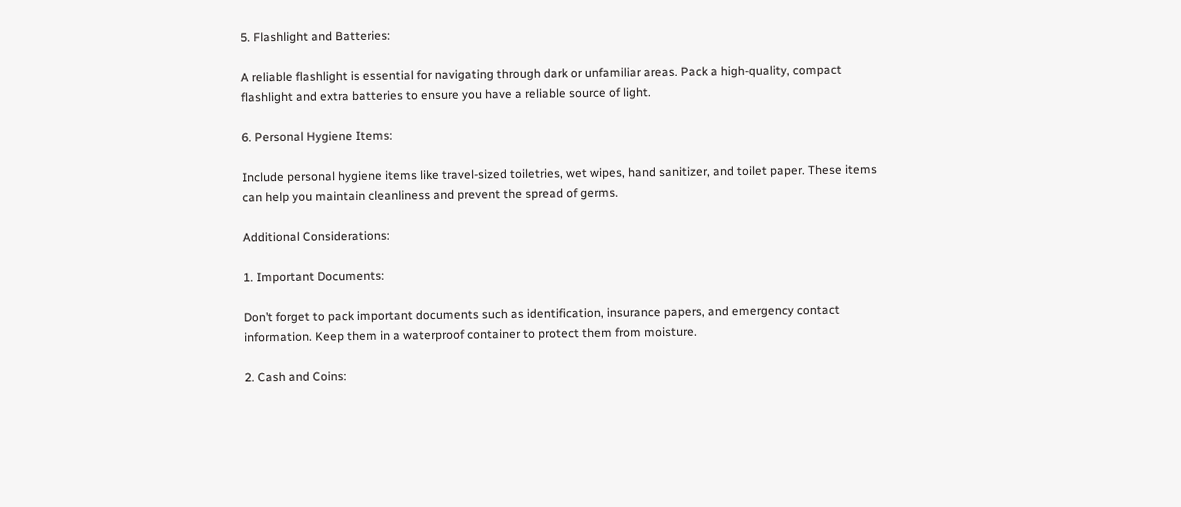5. Flashlight and Batteries:

A reliable flashlight is essential for navigating through dark or unfamiliar areas. Pack a high-quality, compact flashlight and extra batteries to ensure you have a reliable source of light.

6. Personal Hygiene Items:

Include personal hygiene items like travel-sized toiletries, wet wipes, hand sanitizer, and toilet paper. These items can help you maintain cleanliness and prevent the spread of germs.

Additional Considerations:

1. Important Documents:

Don’t forget to pack important documents such as identification, insurance papers, and emergency contact information. Keep them in a waterproof container to protect them from moisture.

2. Cash and Coins: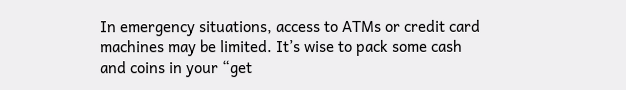In emergency situations, access to ATMs or credit card machines may be limited. It’s wise to pack some cash and coins in your “get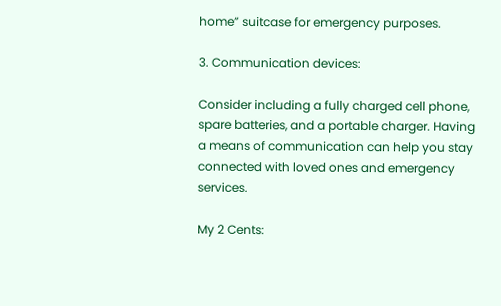home” suitcase for emergency purposes.

3. Communication devices:

Consider including a fully charged cell phone, spare batteries, and a portable charger. Having a means of communication can help you stay connected with loved ones and emergency services.

My 2 Cents: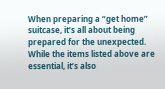When preparing a “get home” suitcase, it’s all about being prepared for the unexpected. While the items listed above are essential, it’s also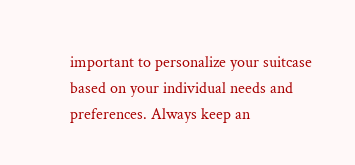important to personalize your suitcase based on your individual needs and preferences. Always keep an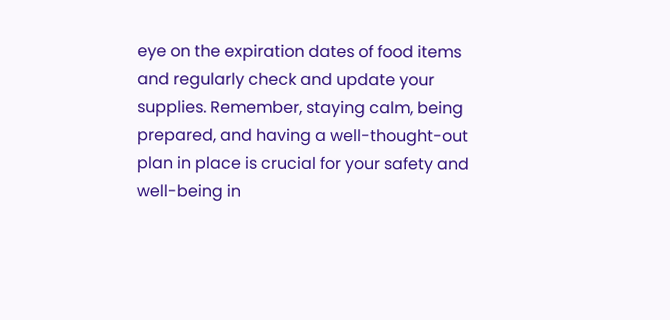eye on the expiration dates of food items and regularly check and update your supplies. Remember, staying calm, being prepared, and having a well-thought-out plan in place is crucial for your safety and well-being in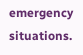emergency situations.